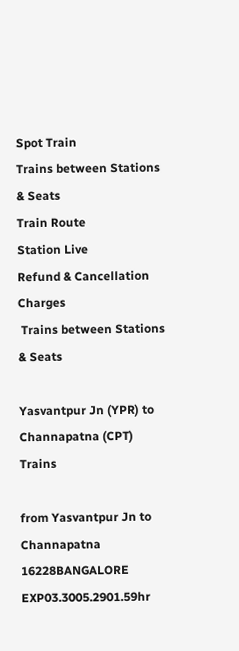Spot Train
Trains between Stations & Seats
Train Route
Station Live
Refund & Cancellation Charges
 Trains between Stations & Seats

Yasvantpur Jn (YPR) to Channapatna (CPT) Trains

from Yasvantpur Jn to Channapatna
16228BANGALORE EXP03.3005.2901.59hr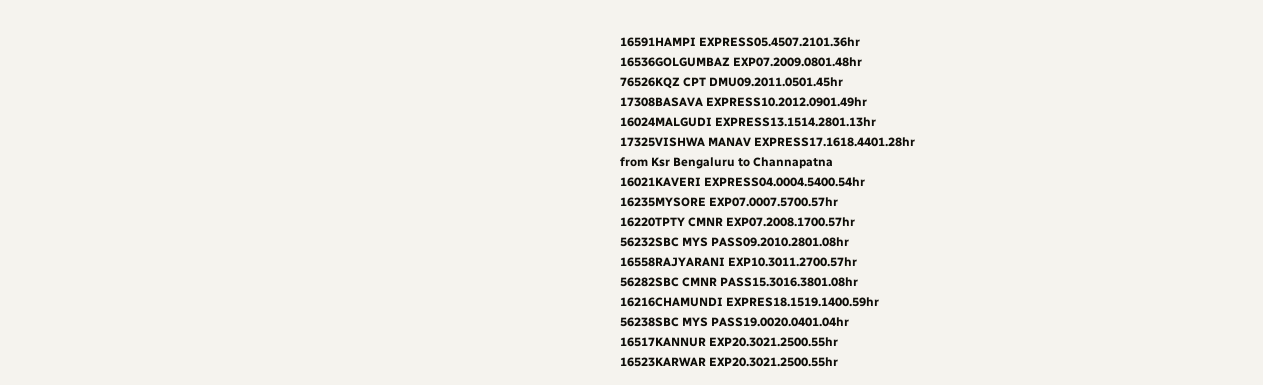16591HAMPI EXPRESS05.4507.2101.36hr
16536GOLGUMBAZ EXP07.2009.0801.48hr
76526KQZ CPT DMU09.2011.0501.45hr
17308BASAVA EXPRESS10.2012.0901.49hr
16024MALGUDI EXPRESS13.1514.2801.13hr
17325VISHWA MANAV EXPRESS17.1618.4401.28hr
from Ksr Bengaluru to Channapatna
16021KAVERI EXPRESS04.0004.5400.54hr
16235MYSORE EXP07.0007.5700.57hr
16220TPTY CMNR EXP07.2008.1700.57hr
56232SBC MYS PASS09.2010.2801.08hr
16558RAJYARANI EXP10.3011.2700.57hr
56282SBC CMNR PASS15.3016.3801.08hr
16216CHAMUNDI EXPRES18.1519.1400.59hr
56238SBC MYS PASS19.0020.0401.04hr
16517KANNUR EXP20.3021.2500.55hr
16523KARWAR EXP20.3021.2500.55hr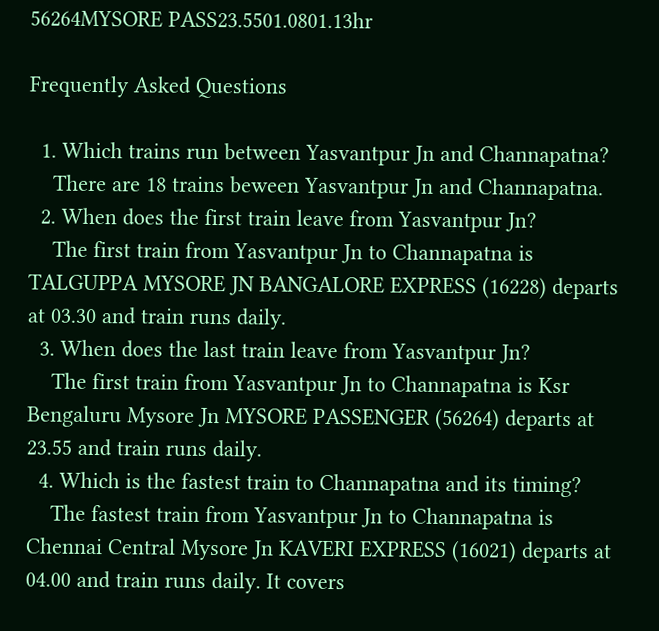56264MYSORE PASS23.5501.0801.13hr

Frequently Asked Questions

  1. Which trains run between Yasvantpur Jn and Channapatna?
    There are 18 trains beween Yasvantpur Jn and Channapatna.
  2. When does the first train leave from Yasvantpur Jn?
    The first train from Yasvantpur Jn to Channapatna is TALGUPPA MYSORE JN BANGALORE EXPRESS (16228) departs at 03.30 and train runs daily.
  3. When does the last train leave from Yasvantpur Jn?
    The first train from Yasvantpur Jn to Channapatna is Ksr Bengaluru Mysore Jn MYSORE PASSENGER (56264) departs at 23.55 and train runs daily.
  4. Which is the fastest train to Channapatna and its timing?
    The fastest train from Yasvantpur Jn to Channapatna is Chennai Central Mysore Jn KAVERI EXPRESS (16021) departs at 04.00 and train runs daily. It covers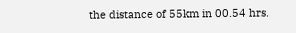the distance of 55km in 00.54 hrs.